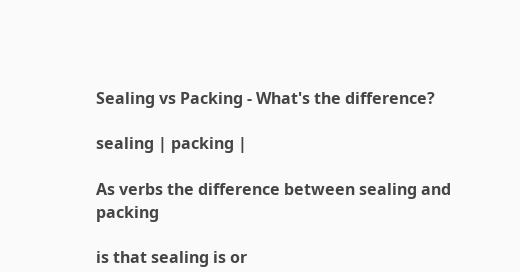Sealing vs Packing - What's the difference?

sealing | packing |

As verbs the difference between sealing and packing

is that sealing is or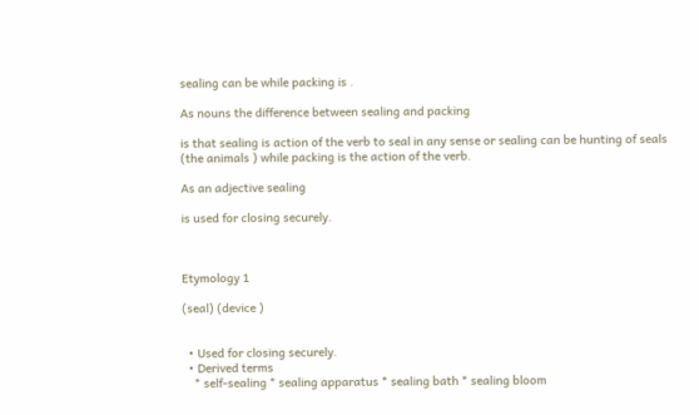sealing can be while packing is .

As nouns the difference between sealing and packing

is that sealing is action of the verb to seal in any sense or sealing can be hunting of seals (the animals ) while packing is the action of the verb.

As an adjective sealing

is used for closing securely.



Etymology 1

(seal) (device )


  • Used for closing securely.
  • Derived terms
    * self-sealing * sealing apparatus * sealing bath * sealing bloom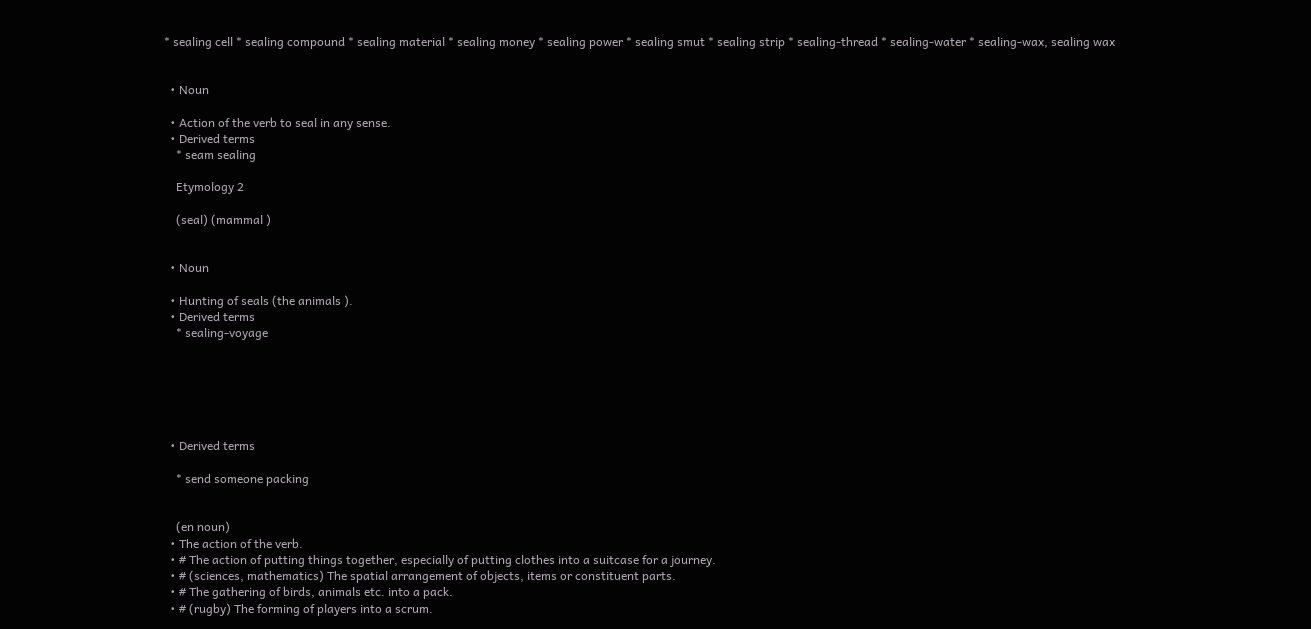* sealing cell * sealing compound * sealing material * sealing money * sealing power * sealing smut * sealing strip * sealing-thread * sealing-water * sealing-wax, sealing wax


  • Noun

  • Action of the verb to seal in any sense.
  • Derived terms
    * seam sealing

    Etymology 2

    (seal) (mammal )


  • Noun

  • Hunting of seals (the animals ).
  • Derived terms
    * sealing-voyage






  • Derived terms

    * send someone packing


    (en noun)
  • The action of the verb.
  • # The action of putting things together, especially of putting clothes into a suitcase for a journey.
  • # (sciences, mathematics) The spatial arrangement of objects, items or constituent parts.
  • # The gathering of birds, animals etc. into a pack.
  • # (rugby) The forming of players into a scrum.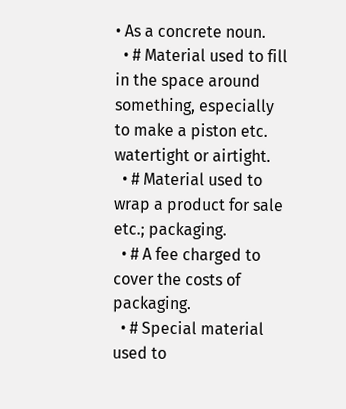• As a concrete noun.
  • # Material used to fill in the space around something, especially to make a piston etc. watertight or airtight.
  • # Material used to wrap a product for sale etc.; packaging.
  • # A fee charged to cover the costs of packaging.
  • # Special material used to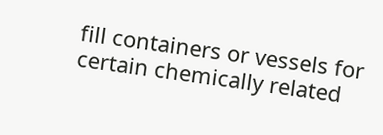fill containers or vessels for certain chemically related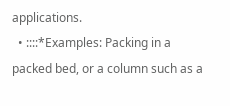applications.
  • ::::*Examples: Packing in a packed bed, or a column such as a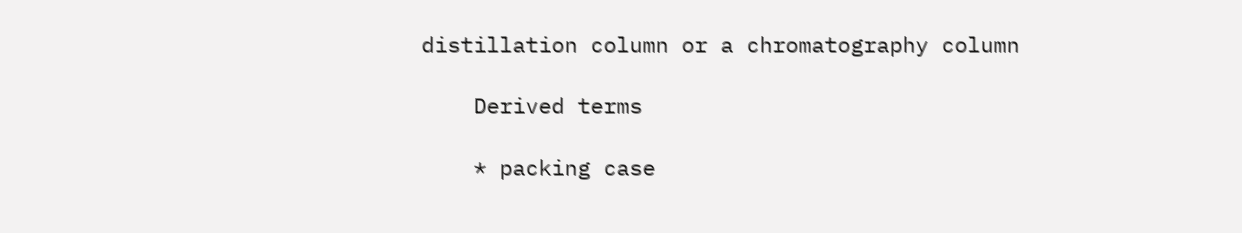distillation column or a chromatography column

    Derived terms

    * packing case